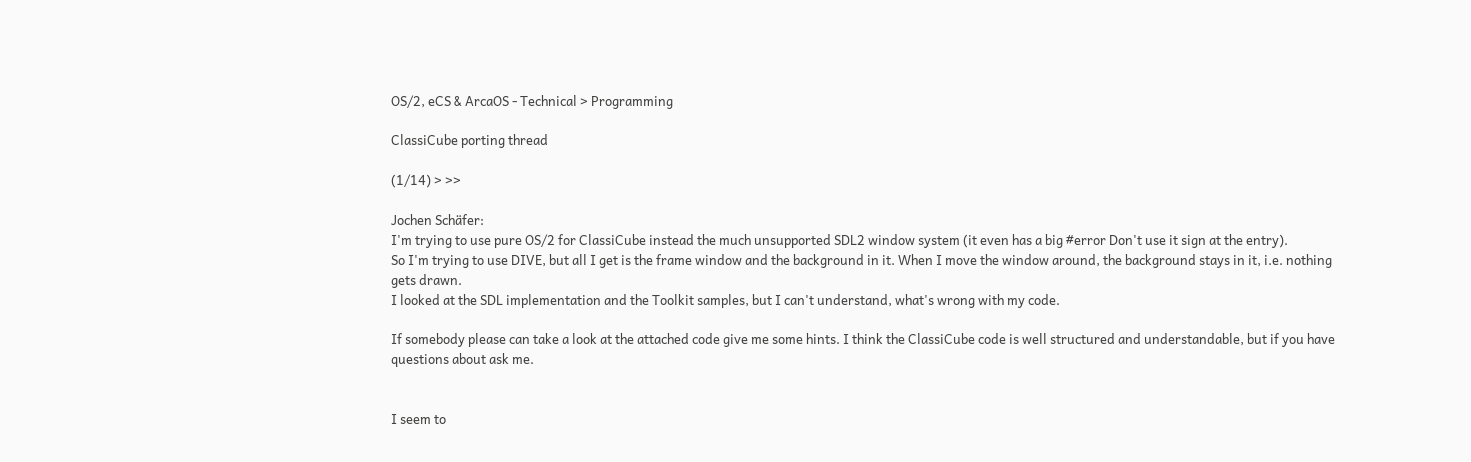OS/2, eCS & ArcaOS - Technical > Programming

ClassiCube porting thread

(1/14) > >>

Jochen Schäfer:
I'm trying to use pure OS/2 for ClassiCube instead the much unsupported SDL2 window system (it even has a big #error Don't use it sign at the entry).
So I'm trying to use DIVE, but all I get is the frame window and the background in it. When I move the window around, the background stays in it, i.e. nothing gets drawn.
I looked at the SDL implementation and the Toolkit samples, but I can't understand, what's wrong with my code.

If somebody please can take a look at the attached code give me some hints. I think the ClassiCube code is well structured and understandable, but if you have questions about ask me.


I seem to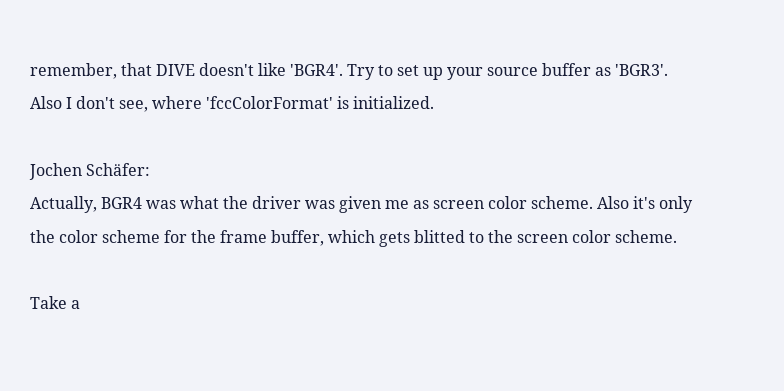remember, that DIVE doesn't like 'BGR4'. Try to set up your source buffer as 'BGR3'. Also I don't see, where 'fccColorFormat' is initialized.

Jochen Schäfer:
Actually, BGR4 was what the driver was given me as screen color scheme. Also it's only the color scheme for the frame buffer, which gets blitted to the screen color scheme.

Take a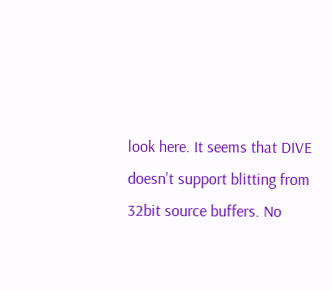look here. It seems that DIVE doesn't support blitting from 32bit source buffers. No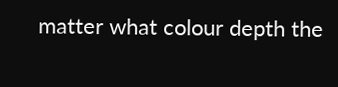matter what colour depth the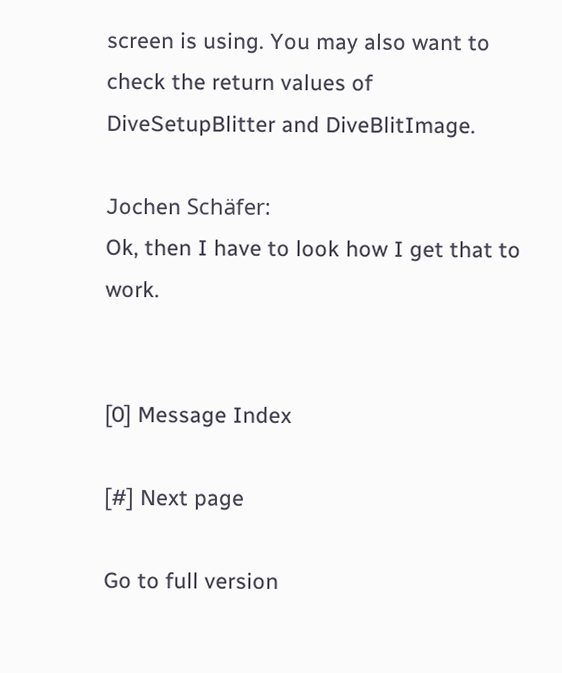screen is using. You may also want to check the return values of DiveSetupBlitter and DiveBlitImage.

Jochen Schäfer:
Ok, then I have to look how I get that to work.


[0] Message Index

[#] Next page

Go to full version